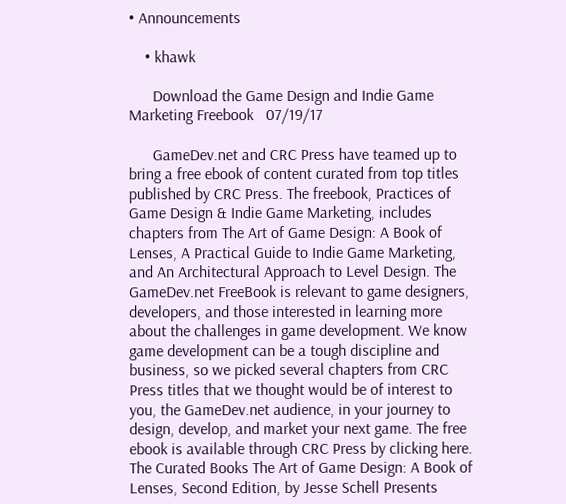• Announcements

    • khawk

      Download the Game Design and Indie Game Marketing Freebook   07/19/17

      GameDev.net and CRC Press have teamed up to bring a free ebook of content curated from top titles published by CRC Press. The freebook, Practices of Game Design & Indie Game Marketing, includes chapters from The Art of Game Design: A Book of Lenses, A Practical Guide to Indie Game Marketing, and An Architectural Approach to Level Design. The GameDev.net FreeBook is relevant to game designers, developers, and those interested in learning more about the challenges in game development. We know game development can be a tough discipline and business, so we picked several chapters from CRC Press titles that we thought would be of interest to you, the GameDev.net audience, in your journey to design, develop, and market your next game. The free ebook is available through CRC Press by clicking here. The Curated Books The Art of Game Design: A Book of Lenses, Second Edition, by Jesse Schell Presents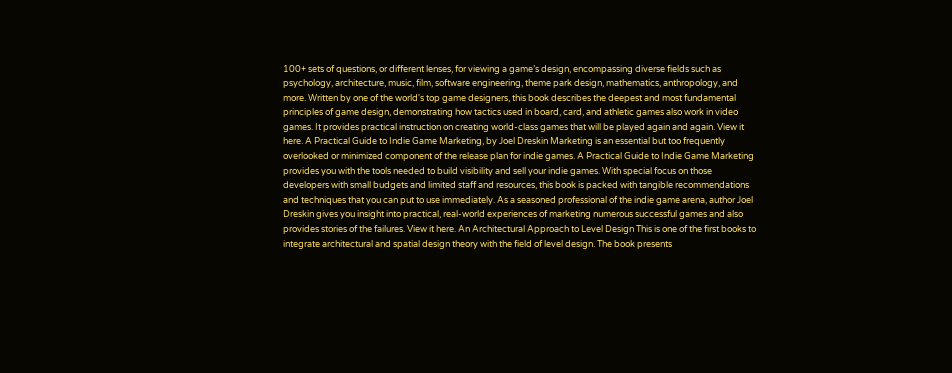100+ sets of questions, or different lenses, for viewing a game’s design, encompassing diverse fields such as psychology, architecture, music, film, software engineering, theme park design, mathematics, anthropology, and more. Written by one of the world's top game designers, this book describes the deepest and most fundamental principles of game design, demonstrating how tactics used in board, card, and athletic games also work in video games. It provides practical instruction on creating world-class games that will be played again and again. View it here. A Practical Guide to Indie Game Marketing, by Joel Dreskin Marketing is an essential but too frequently overlooked or minimized component of the release plan for indie games. A Practical Guide to Indie Game Marketing provides you with the tools needed to build visibility and sell your indie games. With special focus on those developers with small budgets and limited staff and resources, this book is packed with tangible recommendations and techniques that you can put to use immediately. As a seasoned professional of the indie game arena, author Joel Dreskin gives you insight into practical, real-world experiences of marketing numerous successful games and also provides stories of the failures. View it here. An Architectural Approach to Level Design This is one of the first books to integrate architectural and spatial design theory with the field of level design. The book presents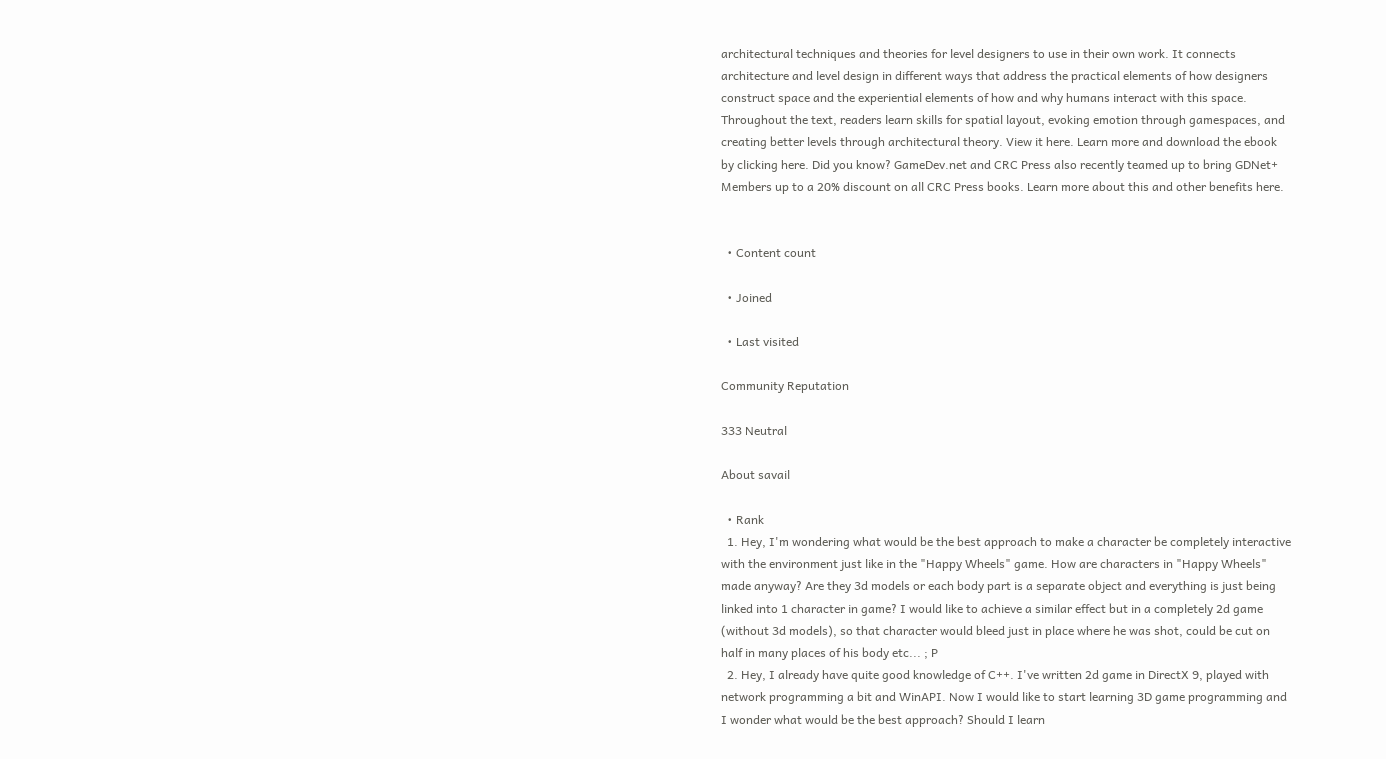architectural techniques and theories for level designers to use in their own work. It connects architecture and level design in different ways that address the practical elements of how designers construct space and the experiential elements of how and why humans interact with this space. Throughout the text, readers learn skills for spatial layout, evoking emotion through gamespaces, and creating better levels through architectural theory. View it here. Learn more and download the ebook by clicking here. Did you know? GameDev.net and CRC Press also recently teamed up to bring GDNet+ Members up to a 20% discount on all CRC Press books. Learn more about this and other benefits here.


  • Content count

  • Joined

  • Last visited

Community Reputation

333 Neutral

About savail

  • Rank
  1. Hey, I'm wondering what would be the best approach to make a character be completely interactive with the environment just like in the "Happy Wheels" game. How are characters in "Happy Wheels" made anyway? Are they 3d models or each body part is a separate object and everything is just being linked into 1 character in game? I would like to achieve a similar effect but in a completely 2d game (without 3d models), so that character would bleed just in place where he was shot, could be cut on half in many places of his body etc... ; P
  2. Hey, I already have quite good knowledge of C++. I've written 2d game in DirectX 9, played with network programming a bit and WinAPI. Now I would like to start learning 3D game programming and I wonder what would be the best approach? Should I learn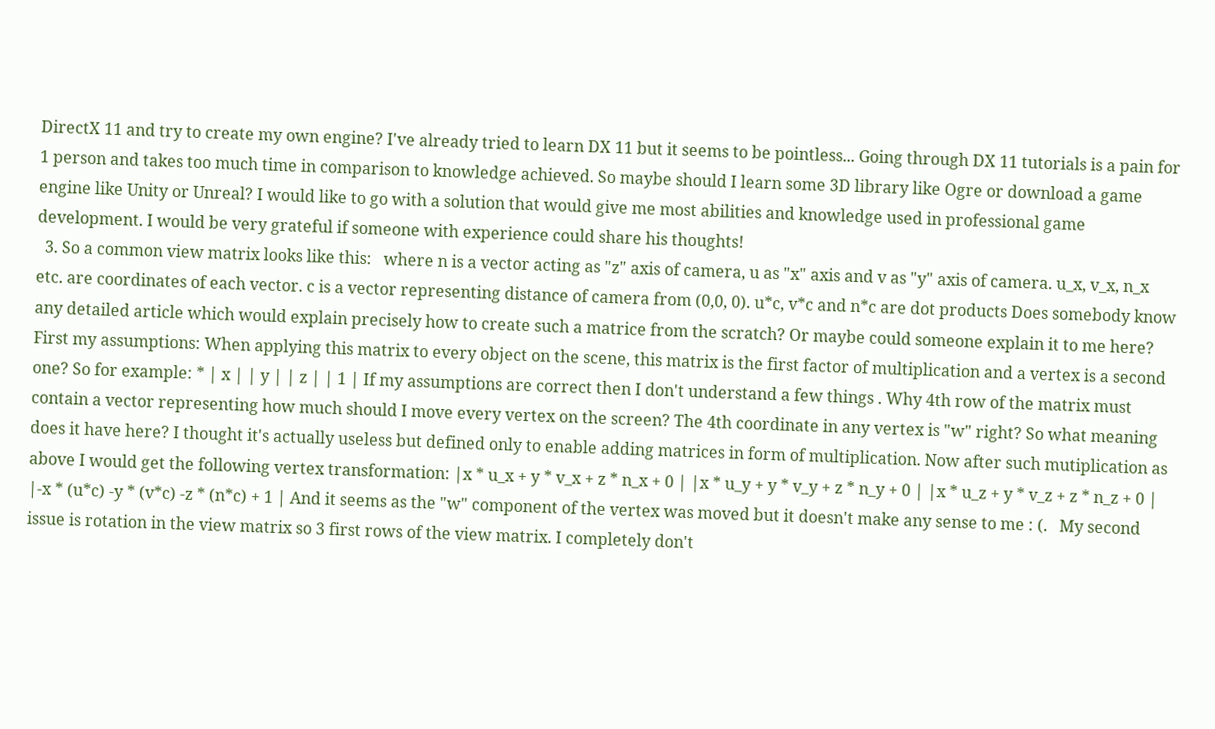DirectX 11 and try to create my own engine? I've already tried to learn DX 11 but it seems to be pointless... Going through DX 11 tutorials is a pain for 1 person and takes too much time in comparison to knowledge achieved. So maybe should I learn some 3D library like Ogre or download a game engine like Unity or Unreal? I would like to go with a solution that would give me most abilities and knowledge used in professional game development. I would be very grateful if someone with experience could share his thoughts!
  3. So a common view matrix looks like this:   where n is a vector acting as "z" axis of camera, u as "x" axis and v as "y" axis of camera. u_x, v_x, n_x etc. are coordinates of each vector. c is a vector representing distance of camera from (0,0, 0). u*c, v*c and n*c are dot products Does somebody know any detailed article which would explain precisely how to create such a matrice from the scratch? Or maybe could someone explain it to me here? First my assumptions: When applying this matrix to every object on the scene, this matrix is the first factor of multiplication and a vertex is a second one? So for example: * | x | | y | | z | | 1 | If my assumptions are correct then I don't understand a few things . Why 4th row of the matrix must contain a vector representing how much should I move every vertex on the screen? The 4th coordinate in any vertex is "w" right? So what meaning does it have here? I thought it's actually useless but defined only to enable adding matrices in form of multiplication. Now after such mutiplication as above I would get the following vertex transformation: |x * u_x + y * v_x + z * n_x + 0 | |x * u_y + y * v_y + z * n_y + 0 | |x * u_z + y * v_z + z * n_z + 0 | |-x * (u*c) -y * (v*c) -z * (n*c) + 1 | And it seems as the "w" component of the vertex was moved but it doesn't make any sense to me : (.   My second issue is rotation in the view matrix so 3 first rows of the view matrix. I completely don't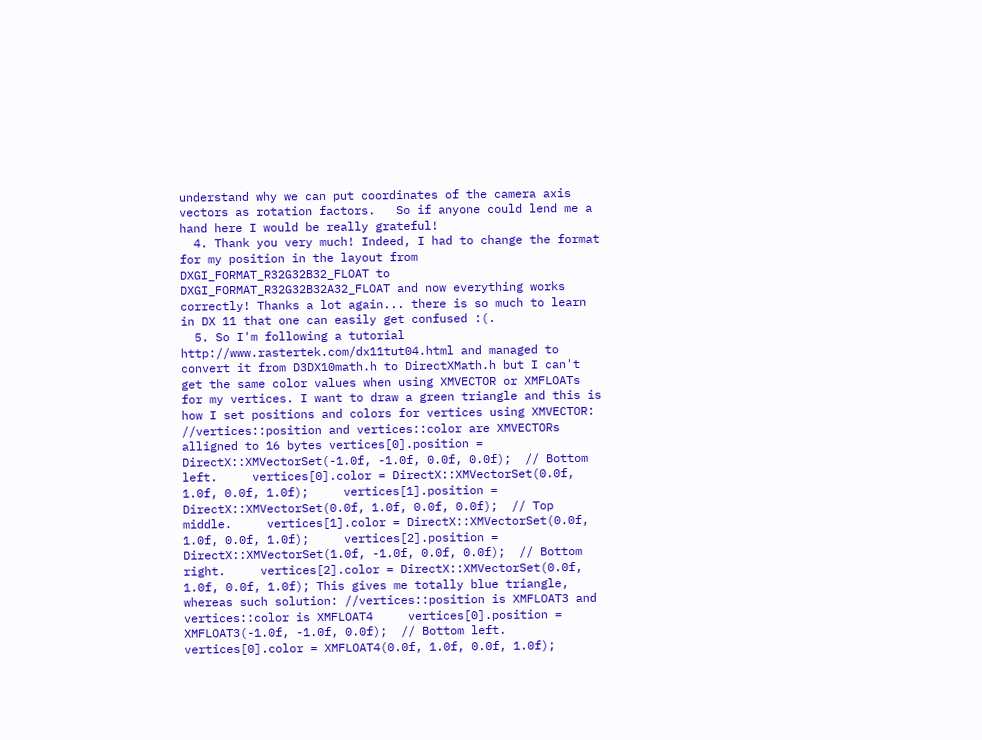understand why we can put coordinates of the camera axis vectors as rotation factors.   So if anyone could lend me a hand here I would be really grateful!
  4. Thank you very much! Indeed, I had to change the format for my position in the layout from DXGI_FORMAT_R32G32B32_FLOAT to DXGI_FORMAT_R32G32B32A32_FLOAT and now everything works correctly! Thanks a lot again... there is so much to learn in DX 11 that one can easily get confused :(.
  5. So I'm following a tutorial http://www.rastertek.com/dx11tut04.html and managed to convert it from D3DX10math.h to DirectXMath.h but I can't get the same color values when using XMVECTOR or XMFLOATs for my vertices. I want to draw a green triangle and this is how I set positions and colors for vertices using XMVECTOR: //vertices::position and vertices::color are XMVECTORs alligned to 16 bytes vertices[0].position = DirectX::XMVectorSet(-1.0f, -1.0f, 0.0f, 0.0f);  // Bottom left.     vertices[0].color = DirectX::XMVectorSet(0.0f, 1.0f, 0.0f, 1.0f);     vertices[1].position = DirectX::XMVectorSet(0.0f, 1.0f, 0.0f, 0.0f);  // Top middle.     vertices[1].color = DirectX::XMVectorSet(0.0f, 1.0f, 0.0f, 1.0f);     vertices[2].position = DirectX::XMVectorSet(1.0f, -1.0f, 0.0f, 0.0f);  // Bottom right.     vertices[2].color = DirectX::XMVectorSet(0.0f, 1.0f, 0.0f, 1.0f); This gives me totally blue triangle, whereas such solution: //vertices::position is XMFLOAT3 and vertices::color is XMFLOAT4     vertices[0].position = XMFLOAT3(-1.0f, -1.0f, 0.0f);  // Bottom left.     vertices[0].color = XMFLOAT4(0.0f, 1.0f, 0.0f, 1.0f);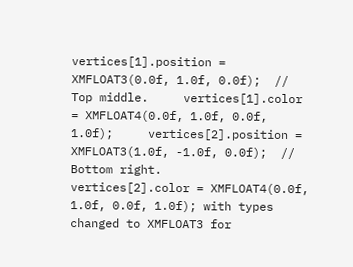vertices[1].position = XMFLOAT3(0.0f, 1.0f, 0.0f);  // Top middle.     vertices[1].color = XMFLOAT4(0.0f, 1.0f, 0.0f, 1.0f);     vertices[2].position = XMFLOAT3(1.0f, -1.0f, 0.0f);  // Bottom right.     vertices[2].color = XMFLOAT4(0.0f, 1.0f, 0.0f, 1.0f); with types changed to XMFLOAT3 for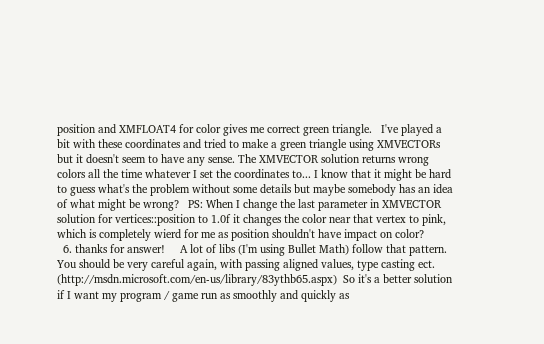position and XMFLOAT4 for color gives me correct green triangle.   I've played a bit with these coordinates and tried to make a green triangle using XMVECTORs but it doesn't seem to have any sense. The XMVECTOR solution returns wrong colors all the time whatever I set the coordinates to... I know that it might be hard to guess what's the problem without some details but maybe somebody has an idea of what might be wrong?   PS: When I change the last parameter in XMVECTOR solution for vertices::position to 1.0f it changes the color near that vertex to pink, which is completely wierd for me as position shouldn't have impact on color?
  6. thanks for answer!     A lot of libs (I'm using Bullet Math) follow that pattern. You should be very careful again, with passing aligned values, type casting ect. (http://msdn.microsoft.com/en-us/library/83ythb65.aspx)  So it's a better solution if I want my program / game run as smoothly and quickly as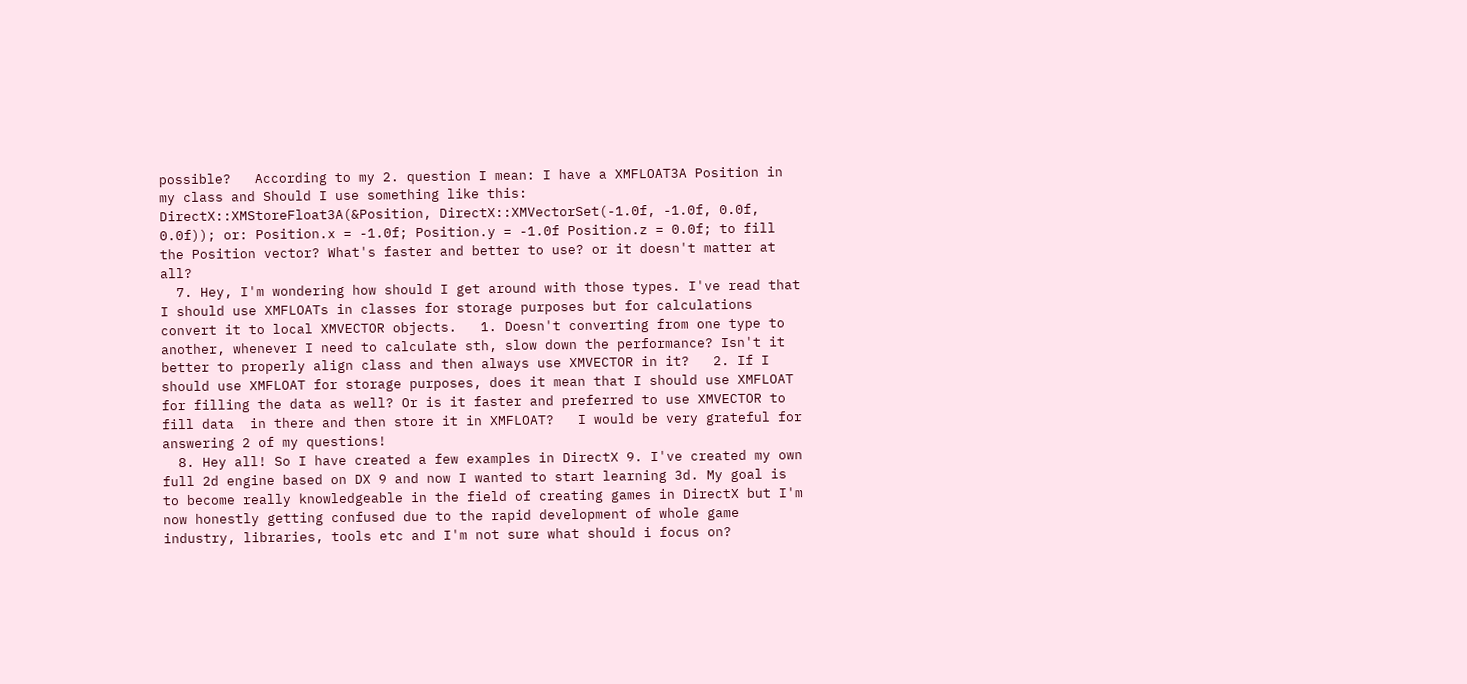possible?   According to my 2. question I mean: I have a XMFLOAT3A Position in my class and Should I use something like this: DirectX::XMStoreFloat3A(&Position, DirectX::XMVectorSet(-1.0f, -1.0f, 0.0f, 0.0f)); or: Position.x = -1.0f; Position.y = -1.0f Position.z = 0.0f; to fill the Position vector? What's faster and better to use? or it doesn't matter at all?
  7. Hey, I'm wondering how should I get around with those types. I've read that I should use XMFLOATs in classes for storage purposes but for calculations convert it to local XMVECTOR objects.   1. Doesn't converting from one type to another, whenever I need to calculate sth, slow down the performance? Isn't it better to properly align class and then always use XMVECTOR in it?   2. If I should use XMFLOAT for storage purposes, does it mean that I should use XMFLOAT for filling the data as well? Or is it faster and preferred to use XMVECTOR to fill data  in there and then store it in XMFLOAT?   I would be very grateful for answering 2 of my questions!
  8. Hey all! So I have created a few examples in DirectX 9. I've created my own full 2d engine based on DX 9 and now I wanted to start learning 3d. My goal is to become really knowledgeable in the field of creating games in DirectX but I'm now honestly getting confused due to the rapid development of whole game industry, libraries, tools etc and I'm not sure what should i focus on?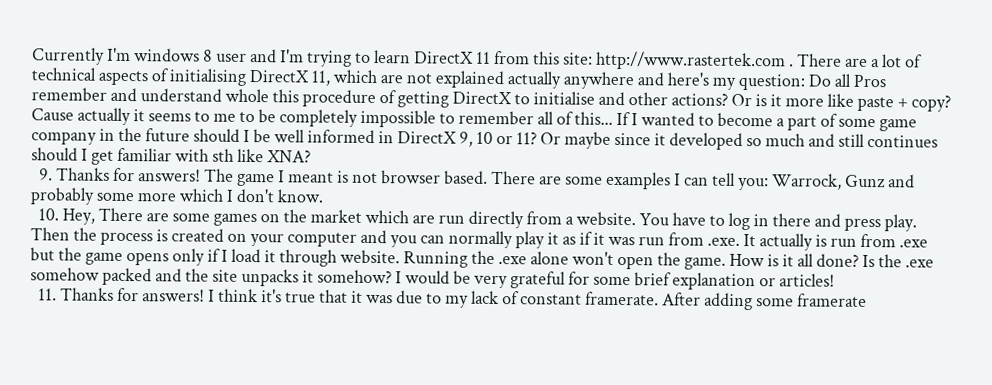Currently I'm windows 8 user and I'm trying to learn DirectX 11 from this site: http://www.rastertek.com . There are a lot of technical aspects of initialising DirectX 11, which are not explained actually anywhere and here's my question: Do all Pros remember and understand whole this procedure of getting DirectX to initialise and other actions? Or is it more like paste + copy? Cause actually it seems to me to be completely impossible to remember all of this... If I wanted to become a part of some game company in the future should I be well informed in DirectX 9, 10 or 11? Or maybe since it developed so much and still continues should I get familiar with sth like XNA?
  9. Thanks for answers! The game I meant is not browser based. There are some examples I can tell you: Warrock, Gunz and probably some more which I don't know.
  10. Hey, There are some games on the market which are run directly from a website. You have to log in there and press play. Then the process is created on your computer and you can normally play it as if it was run from .exe. It actually is run from .exe but the game opens only if I load it through website. Running the .exe alone won't open the game. How is it all done? Is the .exe somehow packed and the site unpacks it somehow? I would be very grateful for some brief explanation or articles!
  11. Thanks for answers! I think it's true that it was due to my lack of constant framerate. After adding some framerate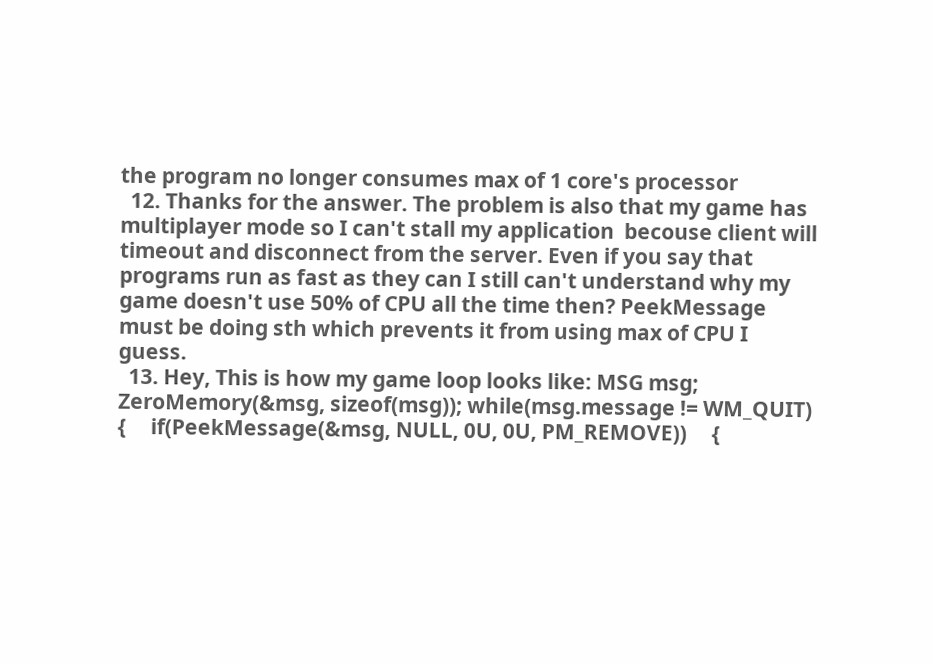the program no longer consumes max of 1 core's processor
  12. Thanks for the answer. The problem is also that my game has multiplayer mode so I can't stall my application  becouse client will timeout and disconnect from the server. Even if you say that programs run as fast as they can I still can't understand why my game doesn't use 50% of CPU all the time then? PeekMessage must be doing sth which prevents it from using max of CPU I guess.
  13. Hey, This is how my game loop looks like: MSG msg; ZeroMemory(&msg, sizeof(msg)); while(msg.message != WM_QUIT) {     if(PeekMessage(&msg, NULL, 0U, 0U, PM_REMOVE))     {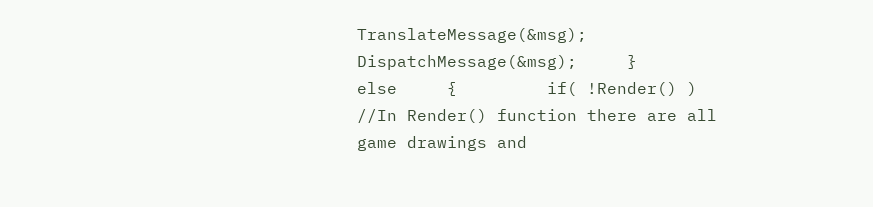TranslateMessage(&msg);         DispatchMessage(&msg);     }     else     {         if( !Render() ) //In Render() function there are all game drawings and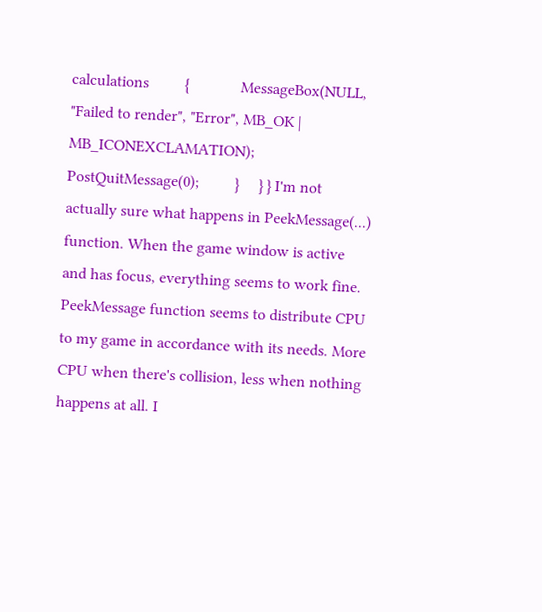calculations         {             MessageBox(NULL, "Failed to render", "Error", MB_OK | MB_ICONEXCLAMATION);             PostQuitMessage(0);         }     } } I'm not actually sure what happens in PeekMessage(...) function. When the game window is active and has focus, everything seems to work fine. PeekMessage function seems to distribute CPU to my game in accordance with its needs. More CPU when there's collision, less when nothing happens at all. I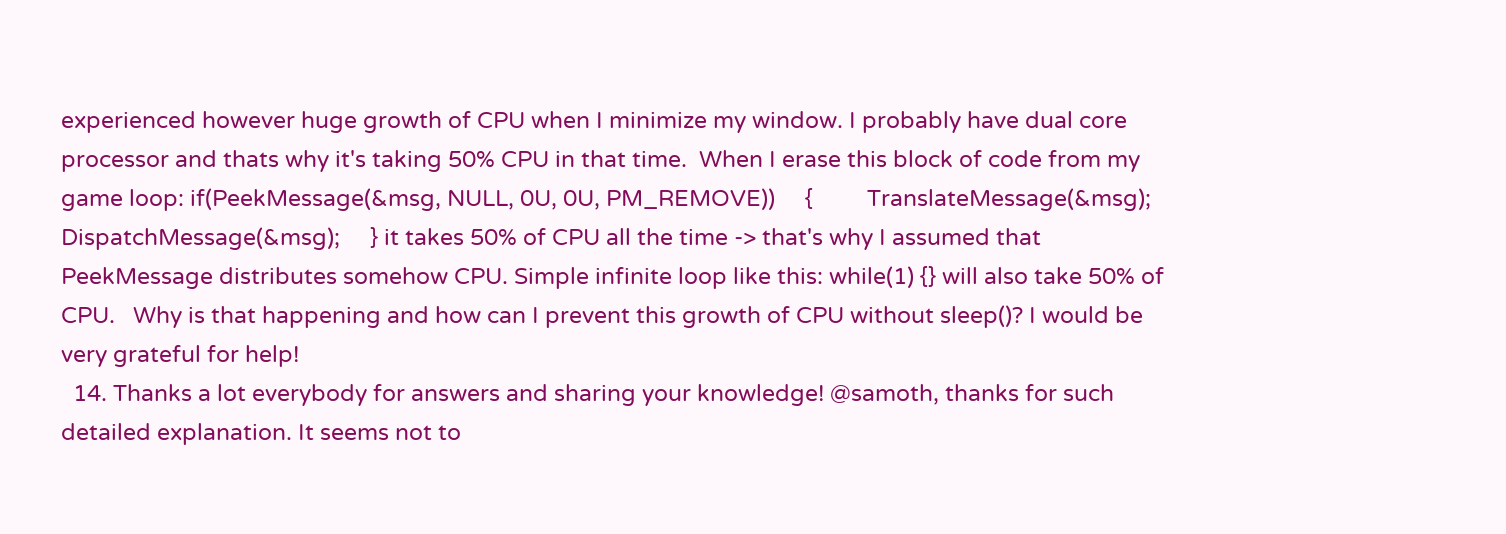experienced however huge growth of CPU when I minimize my window. I probably have dual core processor and thats why it's taking 50% CPU in that time.  When I erase this block of code from my game loop: if(PeekMessage(&msg, NULL, 0U, 0U, PM_REMOVE))     {         TranslateMessage(&msg);         DispatchMessage(&msg);     } it takes 50% of CPU all the time -> that's why I assumed that PeekMessage distributes somehow CPU. Simple infinite loop like this: while(1) {} will also take 50% of CPU.   Why is that happening and how can I prevent this growth of CPU without sleep()? I would be very grateful for help!
  14. Thanks a lot everybody for answers and sharing your knowledge! @samoth, thanks for such detailed explanation. It seems not to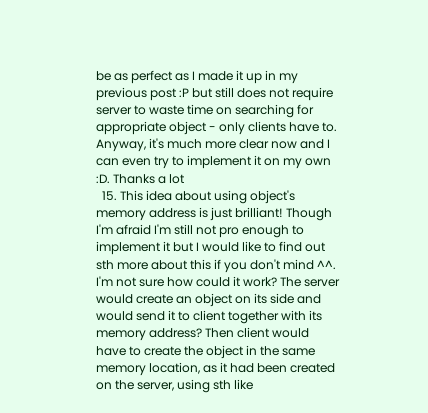be as perfect as I made it up in my previous post :P but still does not require server to waste time on searching for appropriate object - only clients have to. Anyway, it's much more clear now and I can even try to implement it on my own :D. Thanks a lot
  15. This idea about using object's memory address is just brilliant! Though I'm afraid I'm still not pro enough to implement it but I would like to find out sth more about this if you don't mind ^^. I'm not sure how could it work? The server would create an object on its side and would send it to client together with its memory address? Then client would have to create the object in the same memory location, as it had been created on the server, using sth like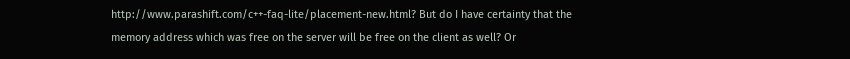http://www.parashift.com/c++-faq-lite/placement-new.html? But do I have certainty that the memory address which was free on the server will be free on the client as well? Or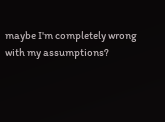maybe I'm completely wrong with my assumptions?